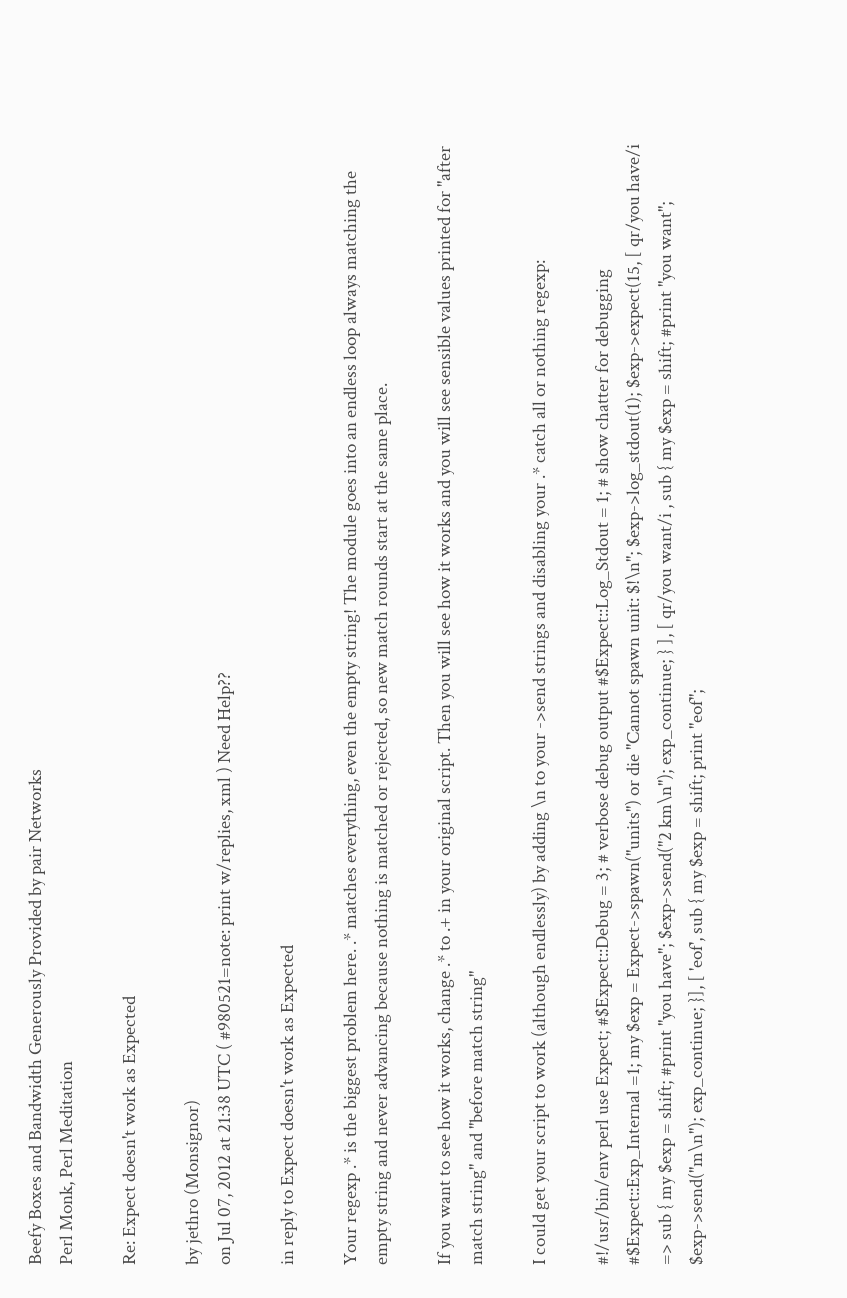Beefy Boxes and Bandwidth Generously Provided by pair Networks
Perl Monk, Perl Meditation

Re: Expect doesn't work as Expected

by jethro (Monsignor)
on Jul 07, 2012 at 21:38 UTC ( #980521=note: print w/replies, xml ) Need Help??

in reply to Expect doesn't work as Expected

Your regexp .* is the biggest problem here. .* matches everything, even the empty string! The module goes into an endless loop always matching the empty string and never advancing because nothing is matched or rejected, so new match rounds start at the same place.

If you want to see how it works, change .* to .+ in your original script. Then you will see how it works and you will see sensible values printed for "after match string" and "before match string"

I could get your script to work (although endlessly) by adding \n to your ->send strings and disabling your .* catch all or nothing regexp:

#!/usr/bin/env perl use Expect; #$Expect::Debug = 3; # verbose debug output #$Expect::Log_Stdout = 1; # show chatter for debugging #$Expect::Exp_Internal =1; my $exp = Expect->spawn("units") or die "Cannot spawn unit: $!\n"; $exp->log_stdout(1); $exp->expect(15, [ qr/you have/i => sub { my $exp = shift; #print "you have"; $exp->send("2 km\n"); exp_continue; } ], [ qr/you want/i , sub { my $exp = shift; #print "you want"; $exp->send("m\n"); exp_continue; }], [ 'eof', sub { my $exp = shift; print "eof";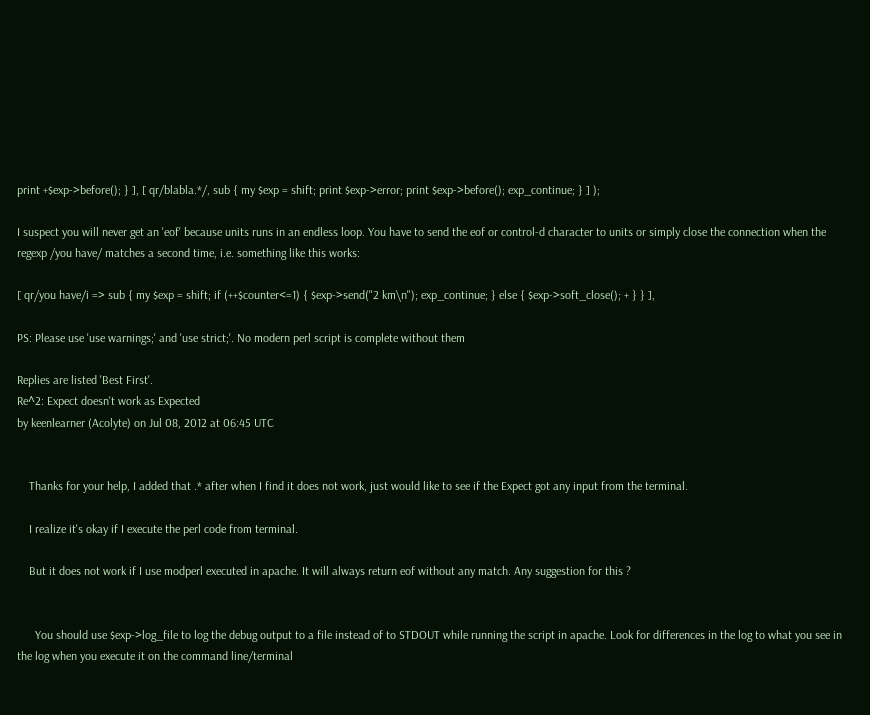print +$exp->before(); } ], [ qr/blabla.*/, sub { my $exp = shift; print $exp->error; print $exp->before(); exp_continue; } ] );

I suspect you will never get an 'eof' because units runs in an endless loop. You have to send the eof or control-d character to units or simply close the connection when the regexp /you have/ matches a second time, i.e. something like this works:

[ qr/you have/i => sub { my $exp = shift; if (++$counter<=1) { $exp->send("2 km\n"); exp_continue; } else { $exp->soft_close(); + } } ],

PS: Please use 'use warnings;' and 'use strict;'. No modern perl script is complete without them

Replies are listed 'Best First'.
Re^2: Expect doesn't work as Expected
by keenlearner (Acolyte) on Jul 08, 2012 at 06:45 UTC


    Thanks for your help, I added that .* after when I find it does not work, just would like to see if the Expect got any input from the terminal.

    I realize it's okay if I execute the perl code from terminal.

    But it does not work if I use modperl executed in apache. It will always return eof without any match. Any suggestion for this ?


      You should use $exp->log_file to log the debug output to a file instead of to STDOUT while running the script in apache. Look for differences in the log to what you see in the log when you execute it on the command line/terminal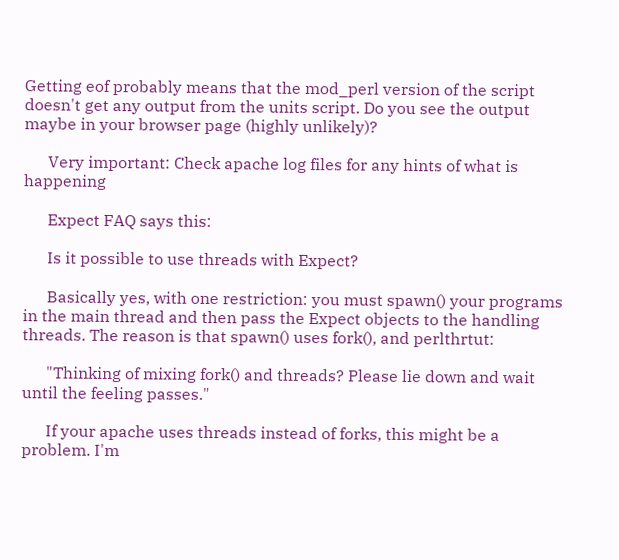Getting eof probably means that the mod_perl version of the script doesn't get any output from the units script. Do you see the output maybe in your browser page (highly unlikely)?

      Very important: Check apache log files for any hints of what is happening

      Expect FAQ says this:

      Is it possible to use threads with Expect?

      Basically yes, with one restriction: you must spawn() your programs in the main thread and then pass the Expect objects to the handling threads. The reason is that spawn() uses fork(), and perlthrtut:

      "Thinking of mixing fork() and threads? Please lie down and wait until the feeling passes."

      If your apache uses threads instead of forks, this might be a problem. I'm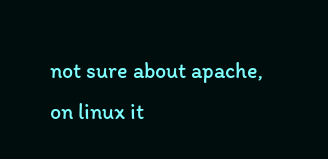not sure about apache, on linux it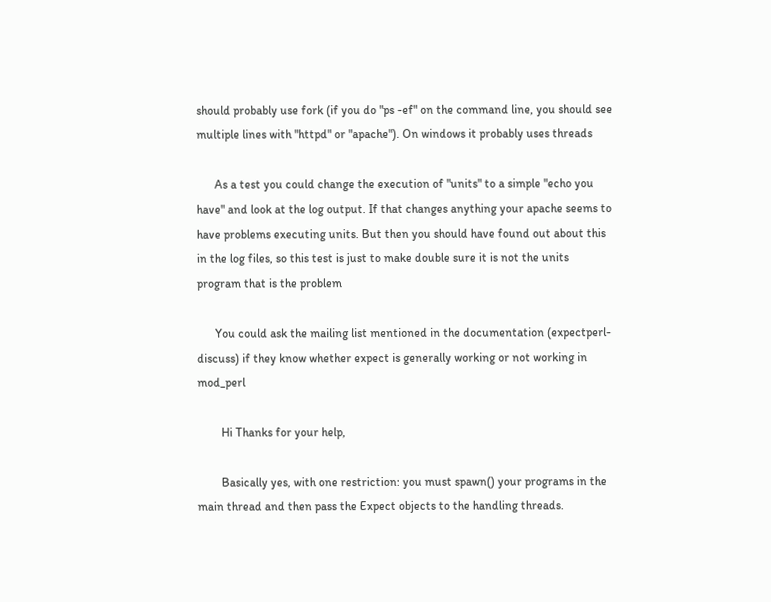should probably use fork (if you do "ps -ef" on the command line, you should see multiple lines with "httpd" or "apache"). On windows it probably uses threads

      As a test you could change the execution of "units" to a simple "echo you have" and look at the log output. If that changes anything your apache seems to have problems executing units. But then you should have found out about this in the log files, so this test is just to make double sure it is not the units program that is the problem

      You could ask the mailing list mentioned in the documentation (expectperl-discuss) if they know whether expect is generally working or not working in mod_perl

        Hi Thanks for your help,

        Basically yes, with one restriction: you must spawn() your programs in the main thread and then pass the Expect objects to the handling threads.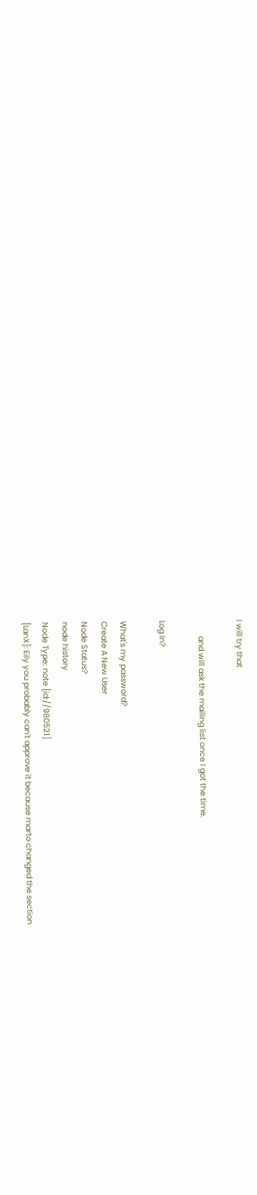I will try that

        and will ask the mailing list once I got the time.

Log In?

What's my password?
Create A New User
Node Status?
node history
Node Type: note [id://980521]
[LanX]: Eily you probably can't approve it because marto changed the section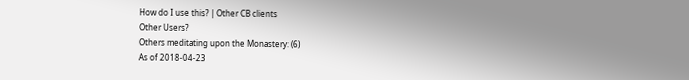How do I use this? | Other CB clients
Other Users?
Others meditating upon the Monastery: (6)
As of 2018-04-23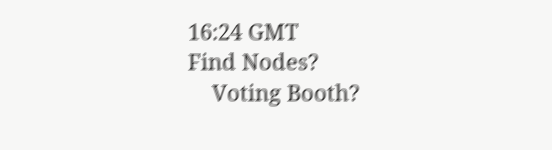16:24 GMT
Find Nodes?
    Voting Booth?